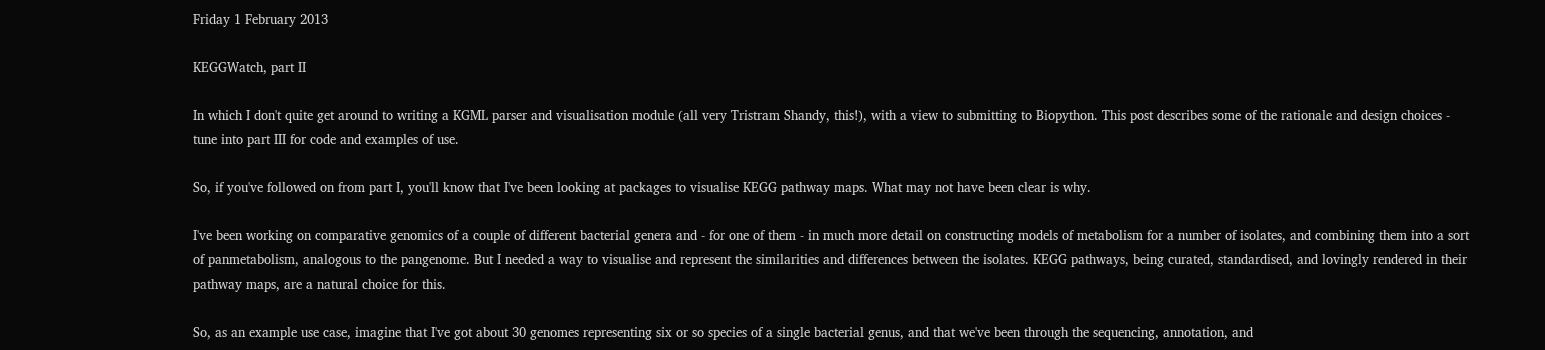Friday 1 February 2013

KEGGWatch, part II

In which I don't quite get around to writing a KGML parser and visualisation module (all very Tristram Shandy, this!), with a view to submitting to Biopython. This post describes some of the rationale and design choices - tune into part III for code and examples of use.

So, if you've followed on from part I, you'll know that I've been looking at packages to visualise KEGG pathway maps. What may not have been clear is why.

I've been working on comparative genomics of a couple of different bacterial genera and - for one of them - in much more detail on constructing models of metabolism for a number of isolates, and combining them into a sort of panmetabolism, analogous to the pangenome. But I needed a way to visualise and represent the similarities and differences between the isolates. KEGG pathways, being curated, standardised, and lovingly rendered in their pathway maps, are a natural choice for this.

So, as an example use case, imagine that I've got about 30 genomes representing six or so species of a single bacterial genus, and that we've been through the sequencing, annotation, and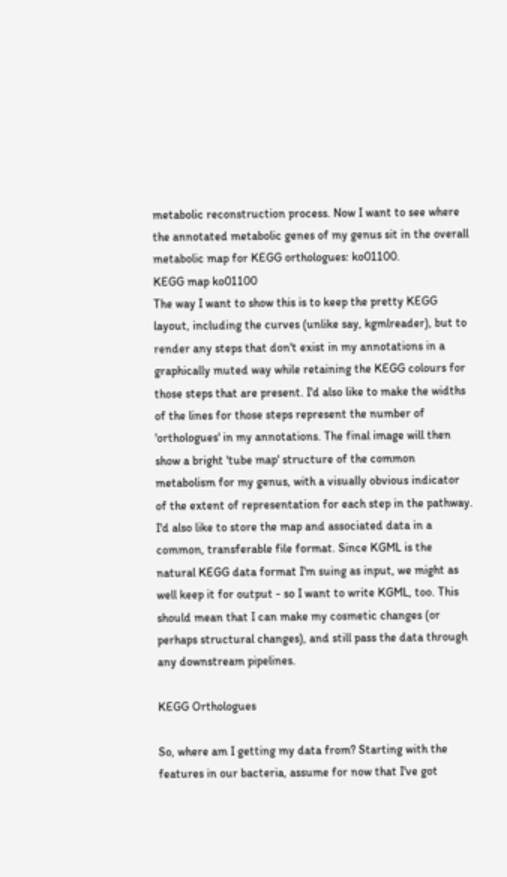metabolic reconstruction process. Now I want to see where the annotated metabolic genes of my genus sit in the overall metabolic map for KEGG orthologues: ko01100.
KEGG map ko01100
The way I want to show this is to keep the pretty KEGG layout, including the curves (unlike say, kgmlreader), but to render any steps that don't exist in my annotations in a graphically muted way while retaining the KEGG colours for those steps that are present. I'd also like to make the widths of the lines for those steps represent the number of 'orthologues' in my annotations. The final image will then show a bright 'tube map' structure of the common metabolism for my genus, with a visually obvious indicator of the extent of representation for each step in the pathway. I'd also like to store the map and associated data in a common, transferable file format. Since KGML is the natural KEGG data format I'm suing as input, we might as well keep it for output - so I want to write KGML, too. This should mean that I can make my cosmetic changes (or perhaps structural changes), and still pass the data through any downstream pipelines.

KEGG Orthologues

So, where am I getting my data from? Starting with the features in our bacteria, assume for now that I've got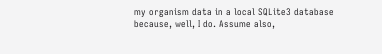my organism data in a local SQLite3 database because, well, I do. Assume also,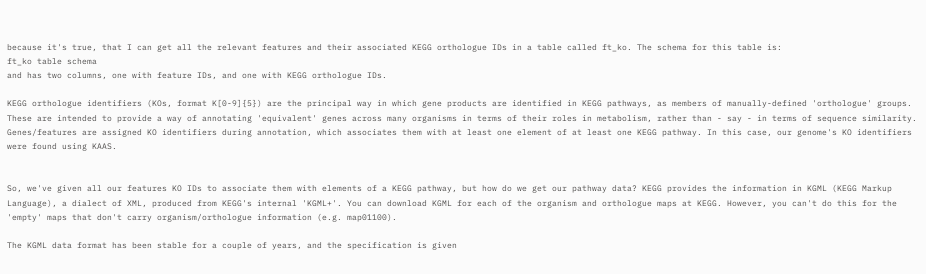because it's true, that I can get all the relevant features and their associated KEGG orthologue IDs in a table called ft_ko. The schema for this table is:
ft_ko table schema
and has two columns, one with feature IDs, and one with KEGG orthologue IDs.

KEGG orthologue identifiers (KOs, format K[0-9]{5}) are the principal way in which gene products are identified in KEGG pathways, as members of manually-defined 'orthologue' groups. These are intended to provide a way of annotating 'equivalent' genes across many organisms in terms of their roles in metabolism, rather than - say - in terms of sequence similarity. Genes/features are assigned KO identifiers during annotation, which associates them with at least one element of at least one KEGG pathway. In this case, our genome's KO identifiers were found using KAAS.


So, we've given all our features KO IDs to associate them with elements of a KEGG pathway, but how do we get our pathway data? KEGG provides the information in KGML (KEGG Markup Language), a dialect of XML, produced from KEGG's internal 'KGML+'. You can download KGML for each of the organism and orthologue maps at KEGG. However, you can't do this for the 'empty' maps that don't carry organism/orthologue information (e.g. map01100).

The KGML data format has been stable for a couple of years, and the specification is given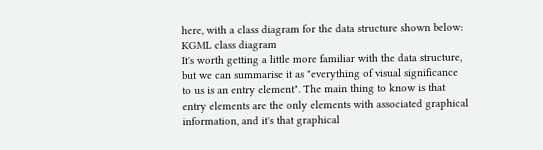here, with a class diagram for the data structure shown below:
KGML class diagram
It's worth getting a little more familiar with the data structure, but we can summarise it as "everything of visual significance to us is an entry element". The main thing to know is that entry elements are the only elements with associated graphical information, and it's that graphical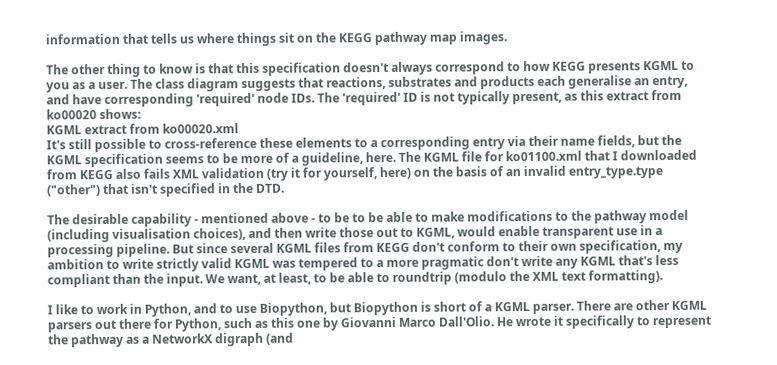information that tells us where things sit on the KEGG pathway map images.

The other thing to know is that this specification doesn't always correspond to how KEGG presents KGML to you as a user. The class diagram suggests that reactions, substrates and products each generalise an entry, and have corresponding 'required' node IDs. The 'required' ID is not typically present, as this extract from ko00020 shows:
KGML extract from ko00020.xml
It's still possible to cross-reference these elements to a corresponding entry via their name fields, but the KGML specification seems to be more of a guideline, here. The KGML file for ko01100.xml that I downloaded from KEGG also fails XML validation (try it for yourself, here) on the basis of an invalid entry_type.type ("other") that isn't specified in the DTD.

The desirable capability - mentioned above - to be to be able to make modifications to the pathway model (including visualisation choices), and then write those out to KGML, would enable transparent use in a processing pipeline. But since several KGML files from KEGG don't conform to their own specification, my ambition to write strictly valid KGML was tempered to a more pragmatic don't write any KGML that's less compliant than the input. We want, at least, to be able to roundtrip (modulo the XML text formatting).

I like to work in Python, and to use Biopython, but Biopython is short of a KGML parser. There are other KGML parsers out there for Python, such as this one by Giovanni Marco Dall'Olio. He wrote it specifically to represent the pathway as a NetworkX digraph (and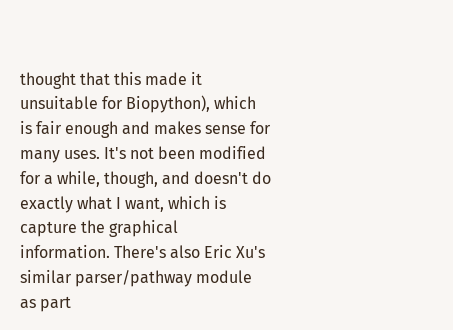thought that this made it unsuitable for Biopython), which is fair enough and makes sense for many uses. It's not been modified for a while, though, and doesn't do exactly what I want, which is capture the graphical information. There's also Eric Xu's similar parser/pathway module as part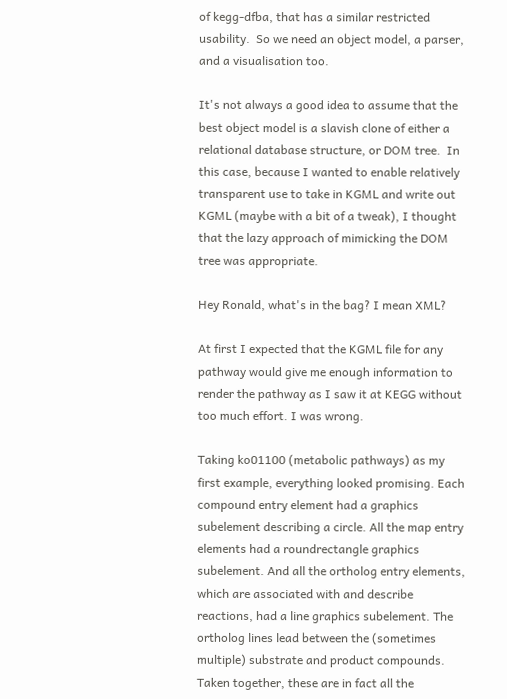of kegg-dfba, that has a similar restricted usability.  So we need an object model, a parser, and a visualisation too.

It's not always a good idea to assume that the best object model is a slavish clone of either a relational database structure, or DOM tree.  In this case, because I wanted to enable relatively transparent use to take in KGML and write out KGML (maybe with a bit of a tweak), I thought that the lazy approach of mimicking the DOM tree was appropriate.

Hey Ronald, what's in the bag? I mean XML?

At first I expected that the KGML file for any pathway would give me enough information to render the pathway as I saw it at KEGG without too much effort. I was wrong.

Taking ko01100 (metabolic pathways) as my first example, everything looked promising. Each compound entry element had a graphics subelement describing a circle. All the map entry elements had a roundrectangle graphics subelement. And all the ortholog entry elements, which are associated with and describe reactions, had a line graphics subelement. The ortholog lines lead between the (sometimes multiple) substrate and product compounds. Taken together, these are in fact all the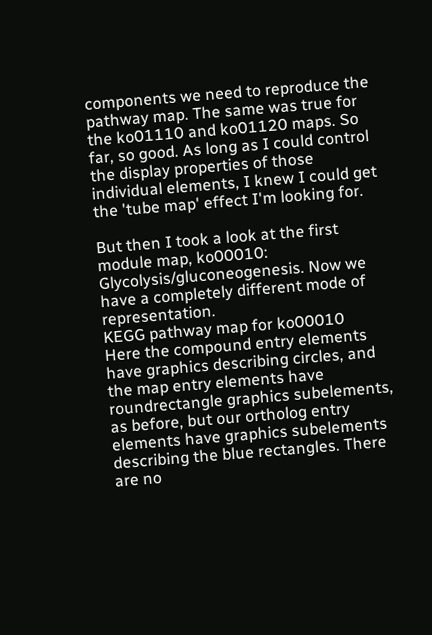components we need to reproduce the pathway map. The same was true for the ko01110 and ko01120 maps. So far, so good. As long as I could control the display properties of those individual elements, I knew I could get the 'tube map' effect I'm looking for.

But then I took a look at the first module map, ko00010: Glycolysis/gluconeogenesis. Now we have a completely different mode of representation.
KEGG pathway map for ko00010
Here the compound entry elements have graphics describing circles, and the map entry elements have roundrectangle graphics subelements, as before, but our ortholog entry elements have graphics subelements describing the blue rectangles. There are no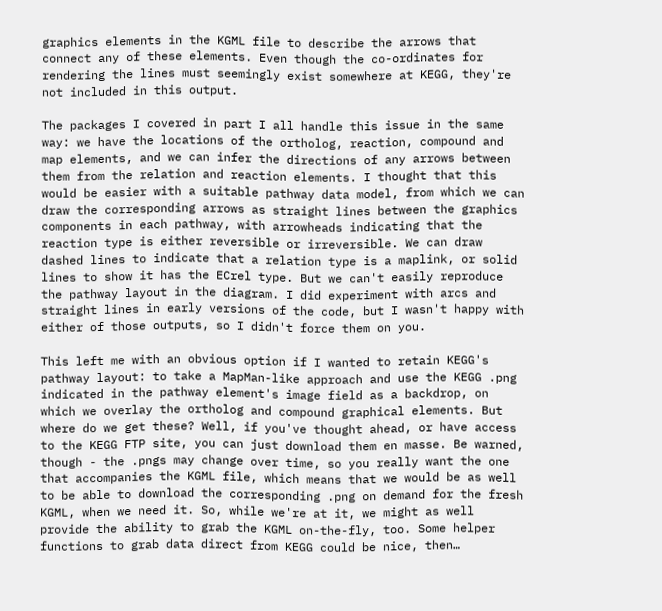graphics elements in the KGML file to describe the arrows that connect any of these elements. Even though the co-ordinates for rendering the lines must seemingly exist somewhere at KEGG, they're not included in this output.

The packages I covered in part I all handle this issue in the same way: we have the locations of the ortholog, reaction, compound and map elements, and we can infer the directions of any arrows between them from the relation and reaction elements. I thought that this would be easier with a suitable pathway data model, from which we can draw the corresponding arrows as straight lines between the graphics components in each pathway, with arrowheads indicating that the reaction type is either reversible or irreversible. We can draw dashed lines to indicate that a relation type is a maplink, or solid lines to show it has the ECrel type. But we can't easily reproduce the pathway layout in the diagram. I did experiment with arcs and straight lines in early versions of the code, but I wasn't happy with either of those outputs, so I didn't force them on you.

This left me with an obvious option if I wanted to retain KEGG's pathway layout: to take a MapMan-like approach and use the KEGG .png indicated in the pathway element's image field as a backdrop, on which we overlay the ortholog and compound graphical elements. But where do we get these? Well, if you've thought ahead, or have access to the KEGG FTP site, you can just download them en masse. Be warned, though - the .pngs may change over time, so you really want the one that accompanies the KGML file, which means that we would be as well to be able to download the corresponding .png on demand for the fresh KGML, when we need it. So, while we're at it, we might as well provide the ability to grab the KGML on-the-fly, too. Some helper functions to grab data direct from KEGG could be nice, then…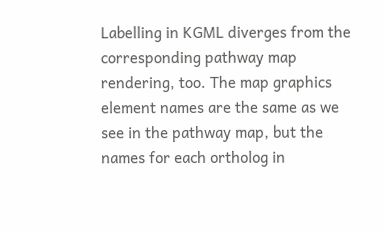Labelling in KGML diverges from the corresponding pathway map rendering, too. The map graphics element names are the same as we see in the pathway map, but the names for each ortholog in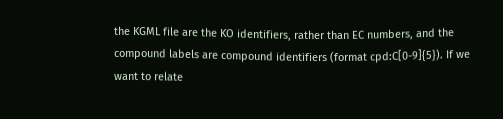the KGML file are the KO identifiers, rather than EC numbers, and the compound labels are compound identifiers (format cpd:C[0-9]{5}). If we want to relate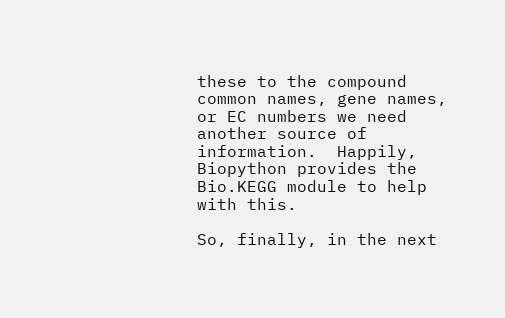these to the compound common names, gene names, or EC numbers we need another source of information.  Happily, Biopython provides the Bio.KEGG module to help with this.

So, finally, in the next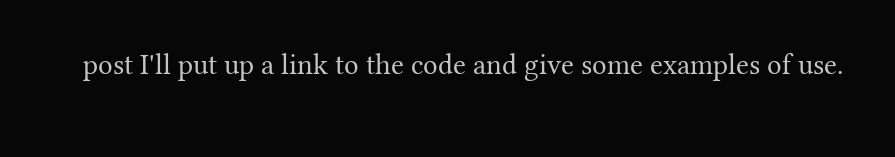post I'll put up a link to the code and give some examples of use.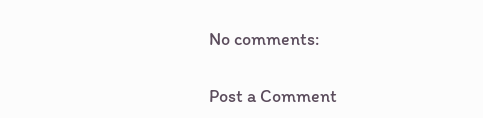No comments:

Post a Comment